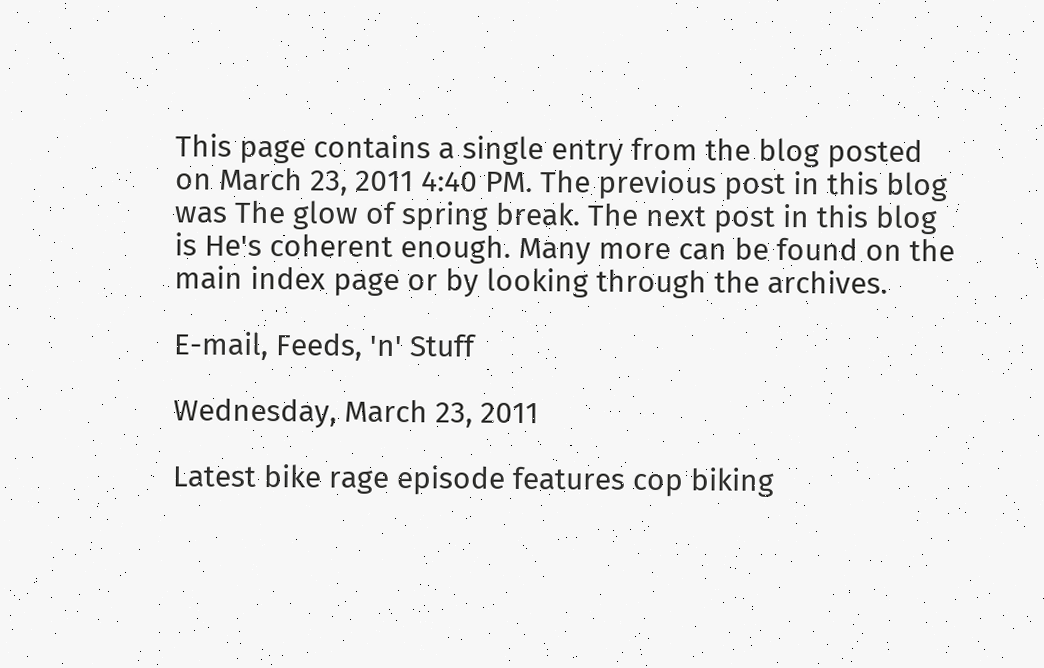This page contains a single entry from the blog posted on March 23, 2011 4:40 PM. The previous post in this blog was The glow of spring break. The next post in this blog is He's coherent enough. Many more can be found on the main index page or by looking through the archives.

E-mail, Feeds, 'n' Stuff

Wednesday, March 23, 2011

Latest bike rage episode features cop biking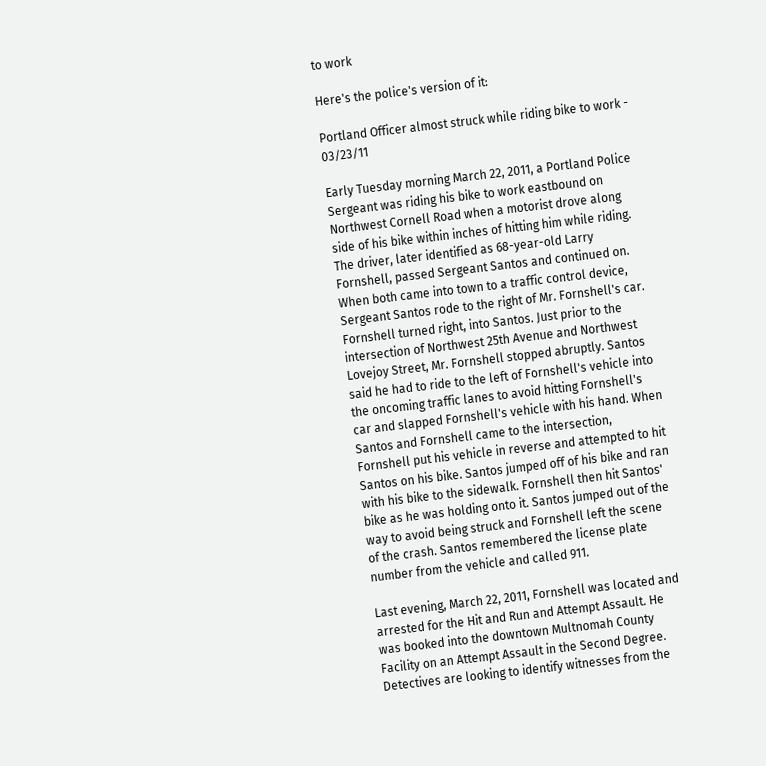to work

Here's the police's version of it:

Portland Officer almost struck while riding bike to work - 03/23/11

Early Tuesday morning March 22, 2011, a Portland Police Sergeant was riding his bike to work eastbound on Northwest Cornell Road when a motorist drove along side of his bike within inches of hitting him while riding. The driver, later identified as 68-year-old Larry Fornshell, passed Sergeant Santos and continued on. When both came into town to a traffic control device, Sergeant Santos rode to the right of Mr. Fornshell's car. Fornshell turned right, into Santos. Just prior to the intersection of Northwest 25th Avenue and Northwest Lovejoy Street, Mr. Fornshell stopped abruptly. Santos said he had to ride to the left of Fornshell's vehicle into the oncoming traffic lanes to avoid hitting Fornshell's car and slapped Fornshell's vehicle with his hand. When Santos and Fornshell came to the intersection, Fornshell put his vehicle in reverse and attempted to hit Santos on his bike. Santos jumped off of his bike and ran with his bike to the sidewalk. Fornshell then hit Santos' bike as he was holding onto it. Santos jumped out of the way to avoid being struck and Fornshell left the scene of the crash. Santos remembered the license plate number from the vehicle and called 911.

Last evening, March 22, 2011, Fornshell was located and arrested for the Hit and Run and Attempt Assault. He was booked into the downtown Multnomah County Facility on an Attempt Assault in the Second Degree. Detectives are looking to identify witnesses from the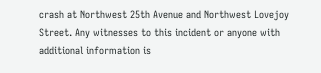crash at Northwest 25th Avenue and Northwest Lovejoy Street. Any witnesses to this incident or anyone with additional information is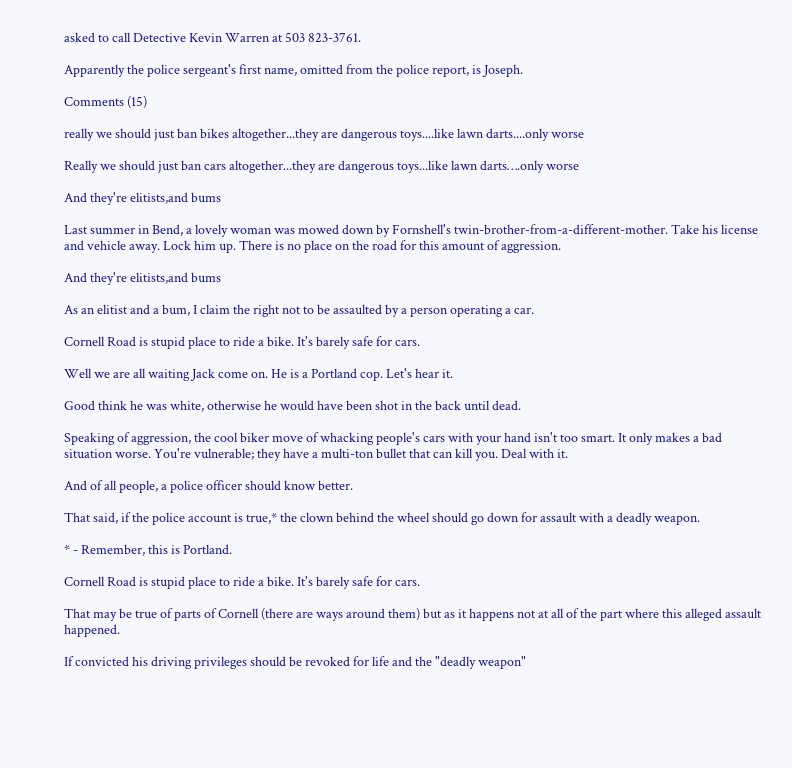asked to call Detective Kevin Warren at 503 823-3761.

Apparently the police sergeant's first name, omitted from the police report, is Joseph.

Comments (15)

really we should just ban bikes altogether...they are dangerous toys....like lawn darts....only worse

Really we should just ban cars altogether...they are dangerous toys...like lawn darts….only worse

And they're elitists,and bums

Last summer in Bend, a lovely woman was mowed down by Fornshell's twin-brother-from-a-different-mother. Take his license and vehicle away. Lock him up. There is no place on the road for this amount of aggression.

And they're elitists,and bums

As an elitist and a bum, I claim the right not to be assaulted by a person operating a car.

Cornell Road is stupid place to ride a bike. It's barely safe for cars.

Well we are all waiting Jack come on. He is a Portland cop. Let's hear it.

Good think he was white, otherwise he would have been shot in the back until dead.

Speaking of aggression, the cool biker move of whacking people's cars with your hand isn't too smart. It only makes a bad situation worse. You're vulnerable; they have a multi-ton bullet that can kill you. Deal with it.

And of all people, a police officer should know better.

That said, if the police account is true,* the clown behind the wheel should go down for assault with a deadly weapon.

* - Remember, this is Portland.

Cornell Road is stupid place to ride a bike. It's barely safe for cars.

That may be true of parts of Cornell (there are ways around them) but as it happens not at all of the part where this alleged assault happened.

If convicted his driving privileges should be revoked for life and the "deadly weapon"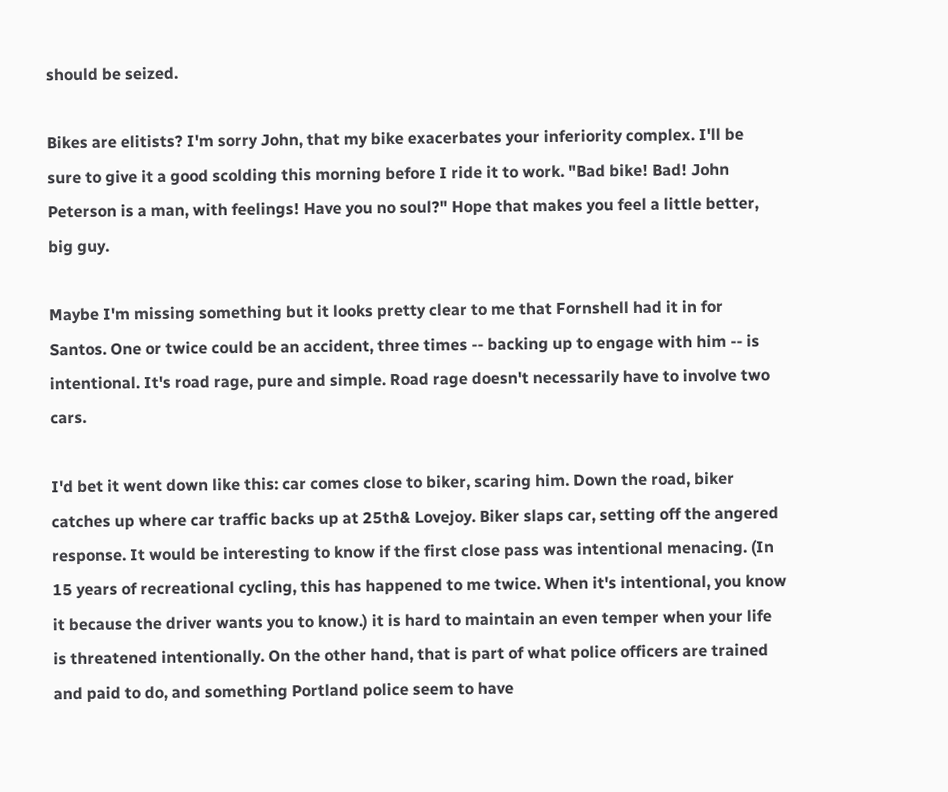should be seized.

Bikes are elitists? I'm sorry John, that my bike exacerbates your inferiority complex. I'll be sure to give it a good scolding this morning before I ride it to work. "Bad bike! Bad! John Peterson is a man, with feelings! Have you no soul?" Hope that makes you feel a little better, big guy.

Maybe I'm missing something but it looks pretty clear to me that Fornshell had it in for Santos. One or twice could be an accident, three times -- backing up to engage with him -- is intentional. It's road rage, pure and simple. Road rage doesn't necessarily have to involve two cars.

I'd bet it went down like this: car comes close to biker, scaring him. Down the road, biker catches up where car traffic backs up at 25th& Lovejoy. Biker slaps car, setting off the angered response. It would be interesting to know if the first close pass was intentional menacing. (In 15 years of recreational cycling, this has happened to me twice. When it's intentional, you know it because the driver wants you to know.) it is hard to maintain an even temper when your life is threatened intentionally. On the other hand, that is part of what police officers are trained and paid to do, and something Portland police seem to have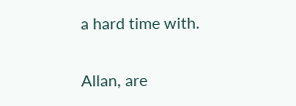a hard time with.

Allan, are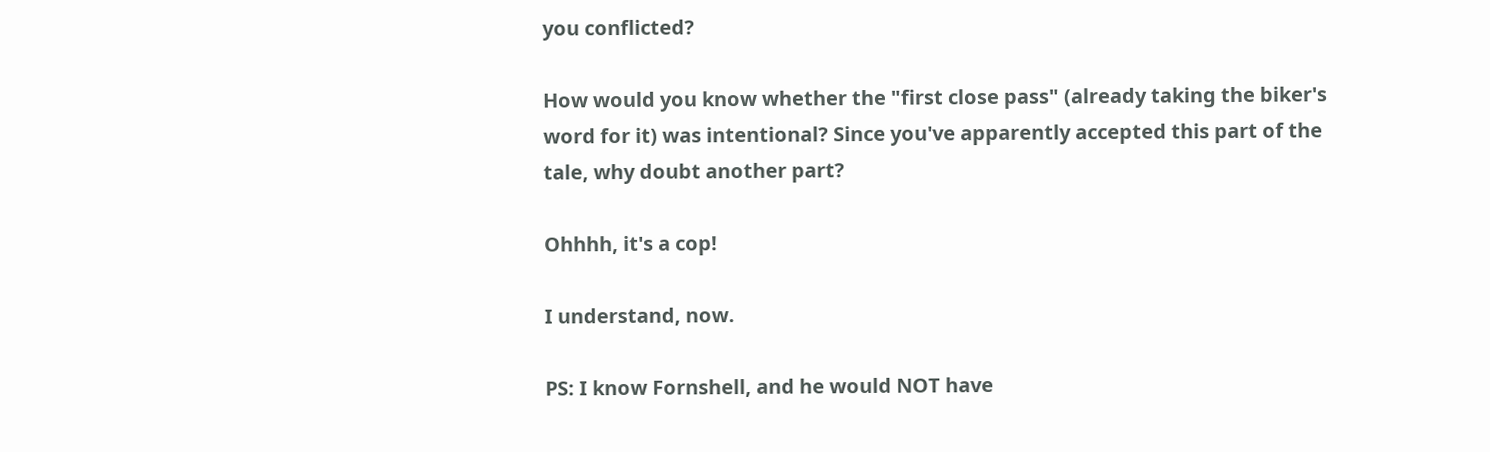you conflicted?

How would you know whether the "first close pass" (already taking the biker's word for it) was intentional? Since you've apparently accepted this part of the tale, why doubt another part?

Ohhhh, it's a cop!

I understand, now.

PS: I know Fornshell, and he would NOT have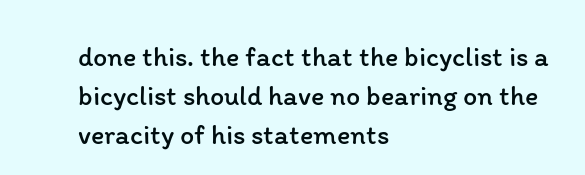done this. the fact that the bicyclist is a bicyclist should have no bearing on the veracity of his statements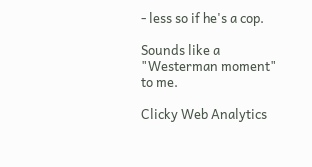- less so if he's a cop.

Sounds like a "Westerman moment" to me.

Clicky Web Analytics